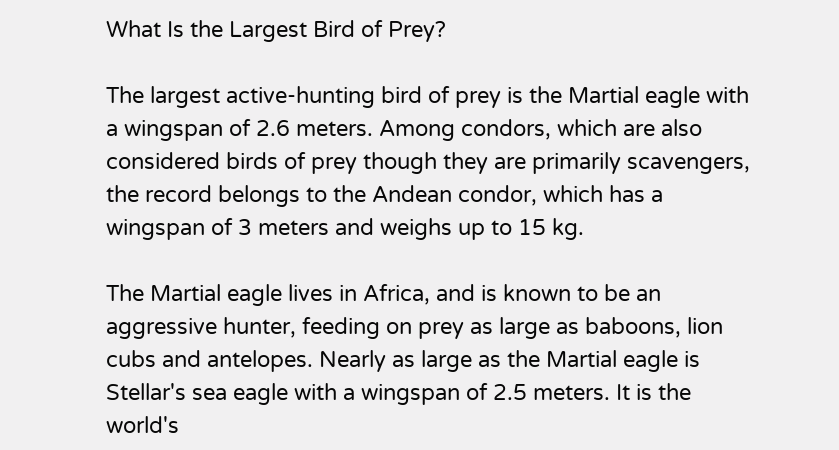What Is the Largest Bird of Prey?

The largest active-hunting bird of prey is the Martial eagle with a wingspan of 2.6 meters. Among condors, which are also considered birds of prey though they are primarily scavengers, the record belongs to the Andean condor, which has a wingspan of 3 meters and weighs up to 15 kg.

The Martial eagle lives in Africa, and is known to be an aggressive hunter, feeding on prey as large as baboons, lion cubs and antelopes. Nearly as large as the Martial eagle is Stellar's sea eagle with a wingspan of 2.5 meters. It is the world's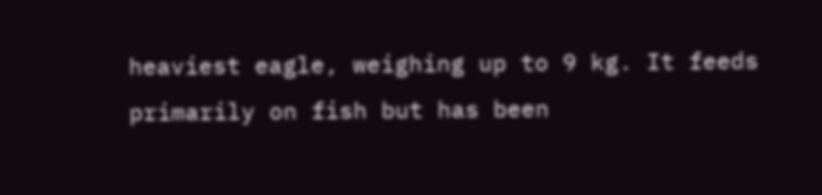heaviest eagle, weighing up to 9 kg. It feeds primarily on fish but has been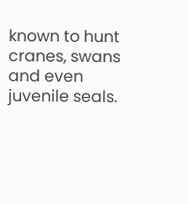known to hunt cranes, swans and even juvenile seals.